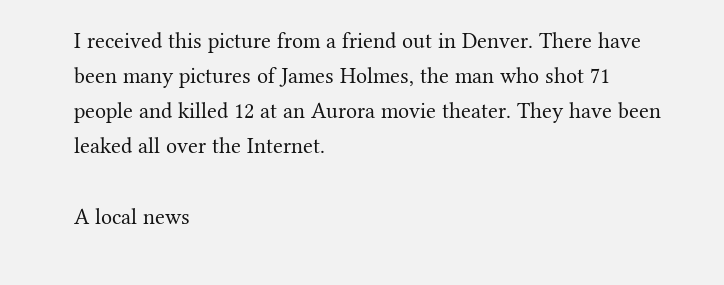I received this picture from a friend out in Denver. There have been many pictures of James Holmes, the man who shot 71 people and killed 12 at an Aurora movie theater. They have been leaked all over the Internet.

A local news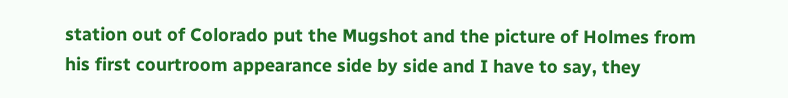station out of Colorado put the Mugshot and the picture of Holmes from his first courtroom appearance side by side and I have to say, they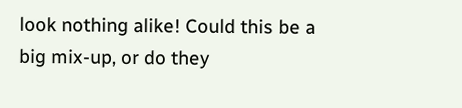look nothing alike! Could this be a big mix-up, or do they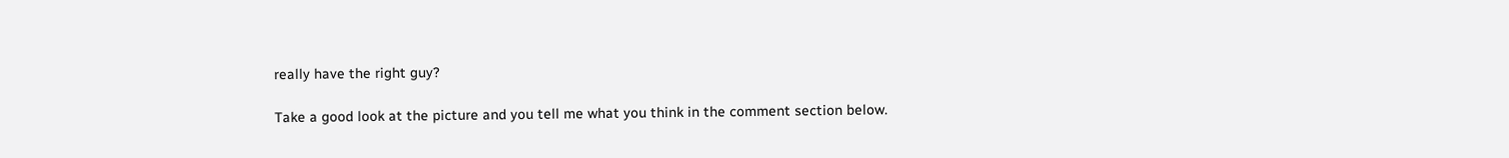really have the right guy?

Take a good look at the picture and you tell me what you think in the comment section below.